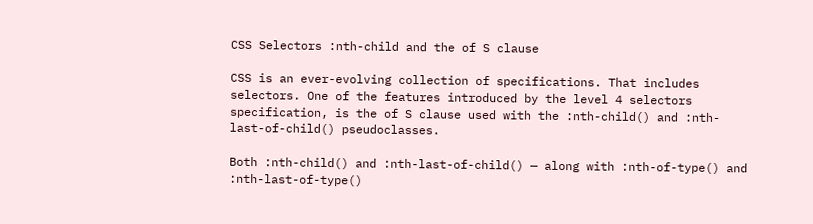CSS Selectors :nth-child and the of S clause

CSS is an ever-evolving collection of specifications. That includes selectors. One of the features introduced by the level 4 selectors specification, is the of S clause used with the :nth-child() and :nth-last-of-child() pseudoclasses.

Both :nth-child() and :nth-last-of-child() — along with :nth-of-type() and :nth-last-of-type()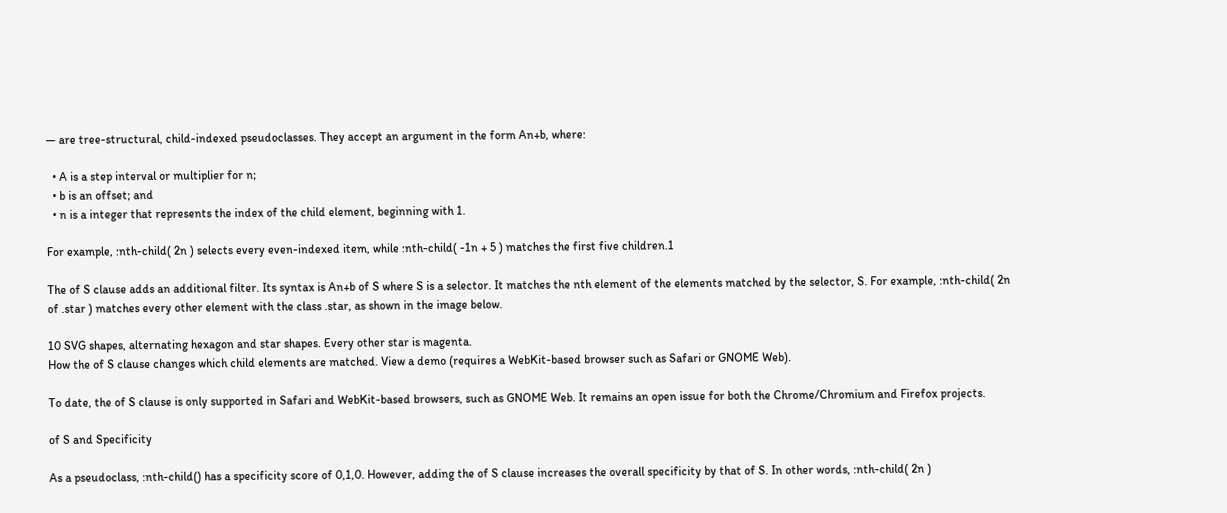— are tree-structural, child-indexed pseudoclasses. They accept an argument in the form An+b, where:

  • A is a step interval or multiplier for n;
  • b is an offset; and
  • n is a integer that represents the index of the child element, beginning with 1.

For example, :nth-child( 2n ) selects every even-indexed item, while :nth-child( -1n + 5 ) matches the first five children.1

The of S clause adds an additional filter. Its syntax is An+b of S where S is a selector. It matches the nth element of the elements matched by the selector, S. For example, :nth-child( 2n of .star ) matches every other element with the class .star, as shown in the image below.

10 SVG shapes, alternating hexagon and star shapes. Every other star is magenta.
How the of S clause changes which child elements are matched. View a demo (requires a WebKit-based browser such as Safari or GNOME Web).

To date, the of S clause is only supported in Safari and WebKit-based browsers, such as GNOME Web. It remains an open issue for both the Chrome/Chromium and Firefox projects.

of S and Specificity

As a pseudoclass, :nth-child() has a specificity score of 0,1,0. However, adding the of S clause increases the overall specificity by that of S. In other words, :nth-child( 2n )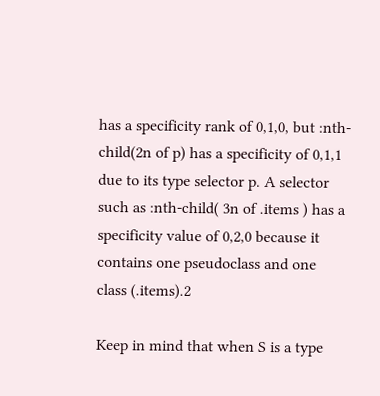has a specificity rank of 0,1,0, but :nth-child(2n of p) has a specificity of 0,1,1 due to its type selector p. A selector such as :nth-child( 3n of .items ) has a specificity value of 0,2,0 because it contains one pseudoclass and one class (.items).2

Keep in mind that when S is a type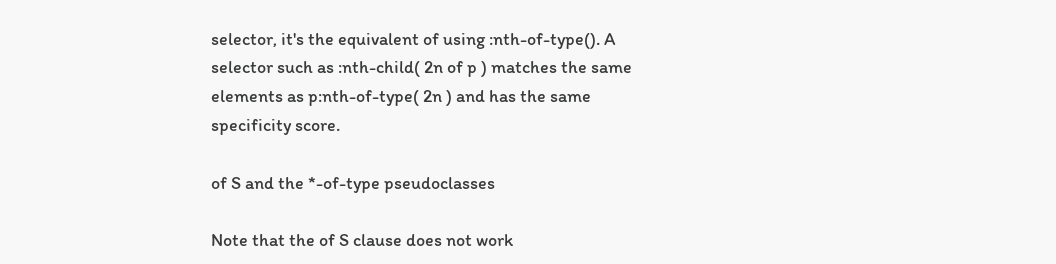selector, it's the equivalent of using :nth-of-type(). A selector such as :nth-child( 2n of p ) matches the same elements as p:nth-of-type( 2n ) and has the same specificity score.

of S and the *-of-type pseudoclasses

Note that the of S clause does not work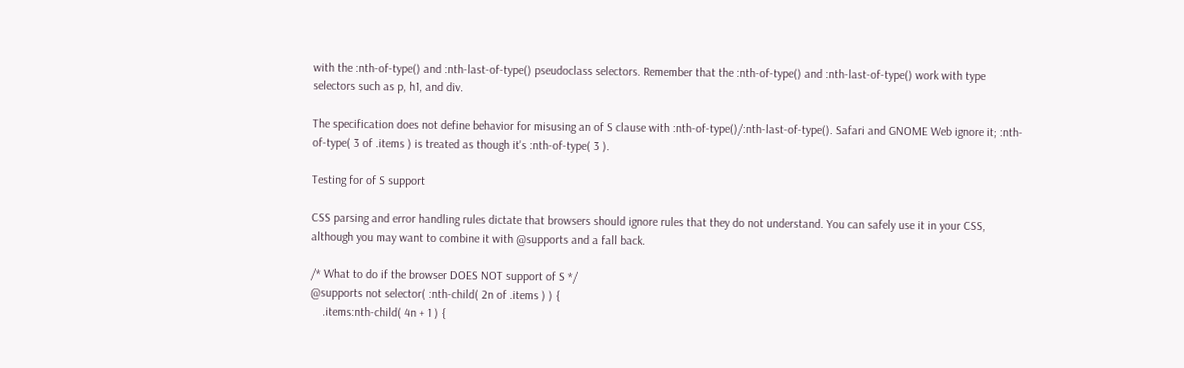with the :nth-of-type() and :nth-last-of-type() pseudoclass selectors. Remember that the :nth-of-type() and :nth-last-of-type() work with type selectors such as p, h1, and div.

The specification does not define behavior for misusing an of S clause with :nth-of-type()/:nth-last-of-type(). Safari and GNOME Web ignore it; :nth-of-type( 3 of .items ) is treated as though it's :nth-of-type( 3 ).

Testing for of S support

CSS parsing and error handling rules dictate that browsers should ignore rules that they do not understand. You can safely use it in your CSS, although you may want to combine it with @supports and a fall back.

/* What to do if the browser DOES NOT support of S */
@supports not selector( :nth-child( 2n of .items ) ) {
    .items:nth-child( 4n + 1 ) {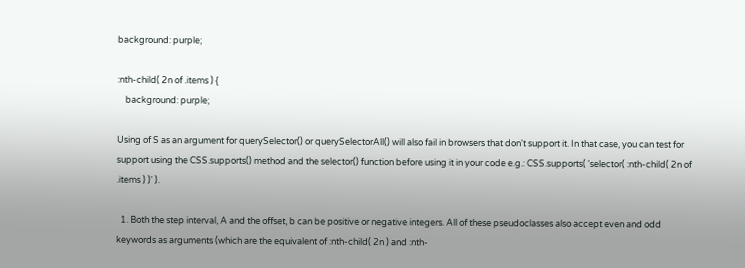background: purple;

:nth-child( 2n of .items ) {
    background: purple;

Using of S as an argument for querySelector() or querySelectorAll() will also fail in browsers that don't support it. In that case, you can test for support using the CSS.supports() method and the selector() function before using it in your code e.g.: CSS.supports( 'selector( :nth-child( 2n of .items ) )' ).

  1. Both the step interval, A and the offset, b can be positive or negative integers. All of these pseudoclasses also accept even and odd keywords as arguments (which are the equivalent of :nth-child( 2n ) and :nth-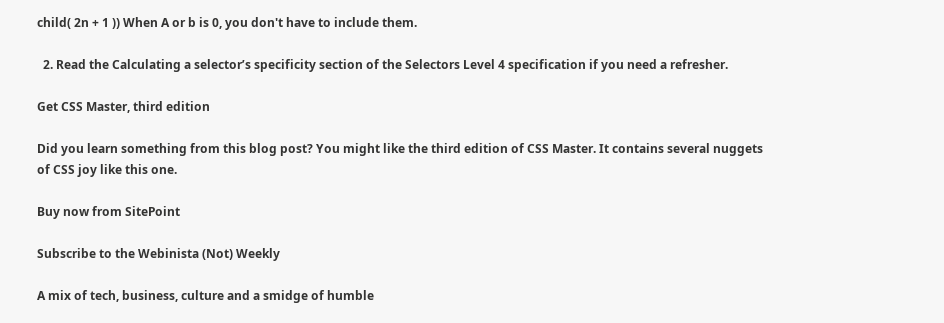child( 2n + 1 )) When A or b is 0, you don't have to include them.

  2. Read the Calculating a selector’s specificity section of the Selectors Level 4 specification if you need a refresher.

Get CSS Master, third edition

Did you learn something from this blog post? You might like the third edition of CSS Master. It contains several nuggets of CSS joy like this one.

Buy now from SitePoint

Subscribe to the Webinista (Not) Weekly

A mix of tech, business, culture and a smidge of humble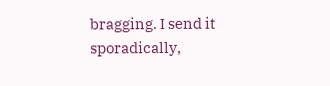bragging. I send it sporadically,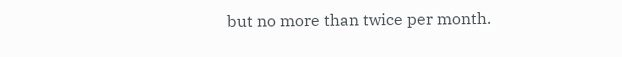but no more than twice per month.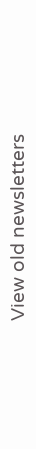View old newsletters